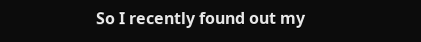So I recently found out my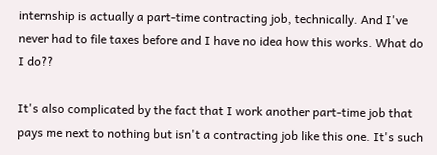internship is actually a part-time contracting job, technically. And I've never had to file taxes before and I have no idea how this works. What do I do??

It's also complicated by the fact that I work another part-time job that pays me next to nothing but isn't a contracting job like this one. It's such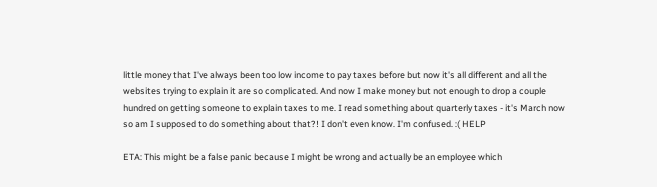little money that I've always been too low income to pay taxes before but now it's all different and all the websites trying to explain it are so complicated. And now I make money but not enough to drop a couple hundred on getting someone to explain taxes to me. I read something about quarterly taxes - it's March now so am I supposed to do something about that?! I don't even know. I'm confused. :( HELP

ETA: This might be a false panic because I might be wrong and actually be an employee which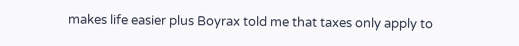makes life easier plus Boyrax told me that taxes only apply to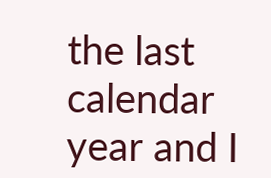the last calendar year and I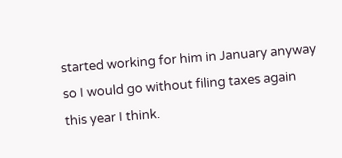started working for him in January anyway so I would go without filing taxes again this year I think.